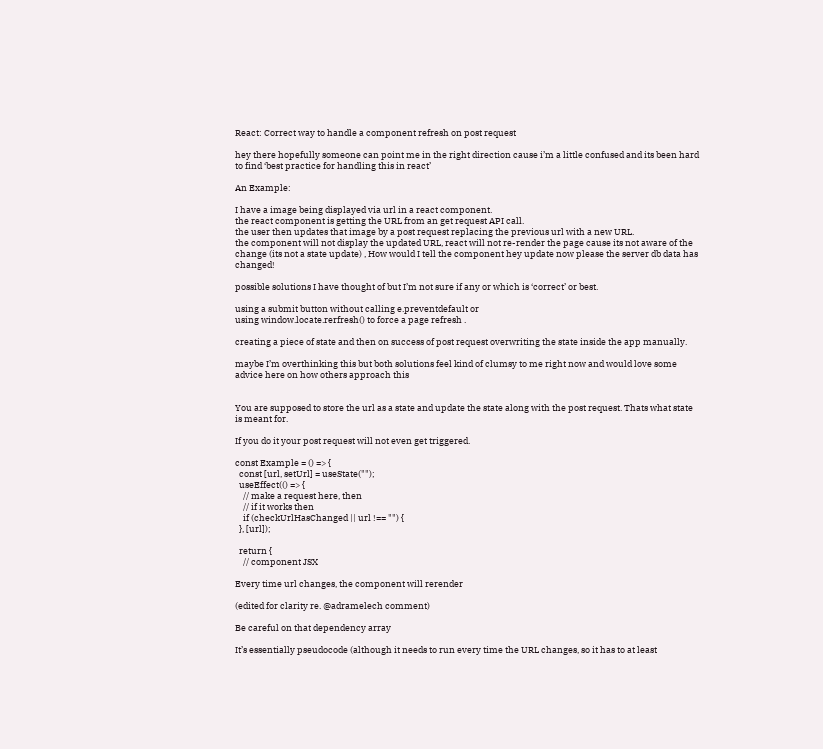React: Correct way to handle a component refresh on post request

hey there hopefully someone can point me in the right direction cause i’m a little confused and its been hard to find ‘best practice for handling this in react’

An Example:

I have a image being displayed via url in a react component.
the react component is getting the URL from an get request API call.
the user then updates that image by a post request replacing the previous url with a new URL.
the component will not display the updated URL, react will not re-render the page cause its not aware of the change (its not a state update) , How would I tell the component hey update now please the server db data has changed!

possible solutions I have thought of but I’m not sure if any or which is ‘correct’ or best.

using a submit button without calling e.preventdefault or
using window.locate.rerfresh() to force a page refresh .

creating a piece of state and then on success of post request overwriting the state inside the app manually.

maybe I’m overthinking this but both solutions feel kind of clumsy to me right now and would love some advice here on how others approach this


You are supposed to store the url as a state and update the state along with the post request. Thats what state is meant for.

If you do it your post request will not even get triggered.

const Example = () => {
  const [url, setUrl] = useState("");
  useEffect(() => {
    // make a request here, then
    // if it works then
    if (checkUrlHasChanged || url !== "") {
  }, [url]);

  return {
    // component JSX

Every time url changes, the component will rerender

(edited for clarity re. @adramelech comment)

Be careful on that dependency array

It’s essentially pseudocode (although it needs to run every time the URL changes, so it has to at least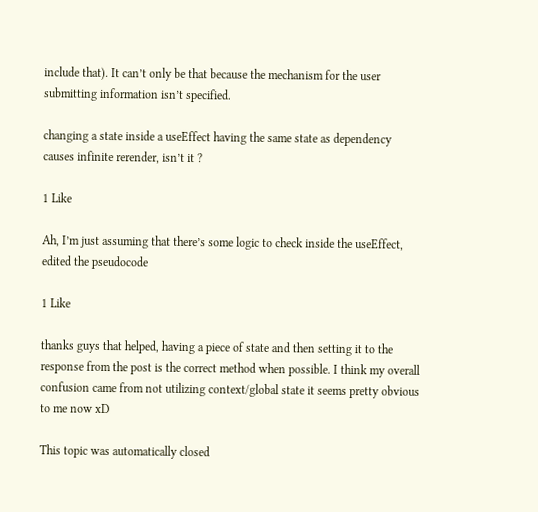include that). It can’t only be that because the mechanism for the user submitting information isn’t specified.

changing a state inside a useEffect having the same state as dependency causes infinite rerender, isn’t it ?

1 Like

Ah, I’m just assuming that there’s some logic to check inside the useEffect, edited the pseudocode

1 Like

thanks guys that helped, having a piece of state and then setting it to the response from the post is the correct method when possible. I think my overall confusion came from not utilizing context/global state it seems pretty obvious to me now xD

This topic was automatically closed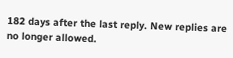182 days after the last reply. New replies are no longer allowed.